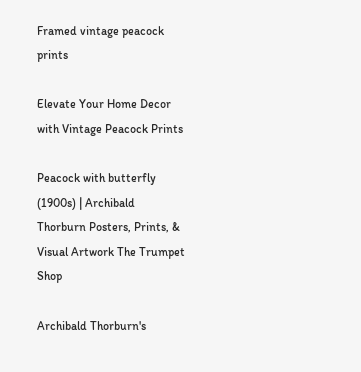Framed vintage peacock prints

Elevate Your Home Decor with Vintage Peacock Prints

Peacock with butterfly (1900s) | Archibald Thorburn Posters, Prints, & Visual Artwork The Trumpet Shop

Archibald Thorburn's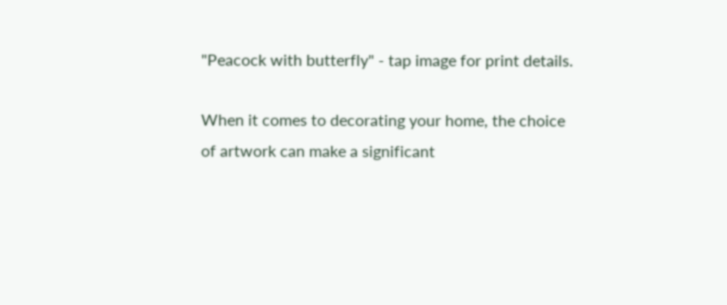"Peacock with butterfly" - tap image for print details.

When it comes to decorating your home, the choice of artwork can make a significant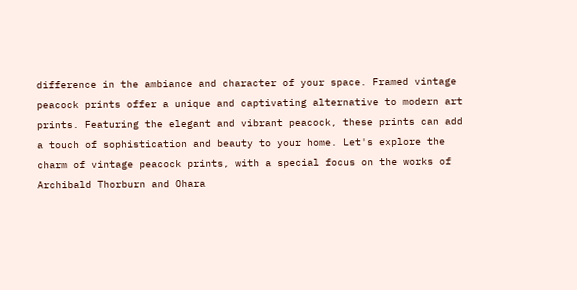difference in the ambiance and character of your space. Framed vintage peacock prints offer a unique and captivating alternative to modern art prints. Featuring the elegant and vibrant peacock, these prints can add a touch of sophistication and beauty to your home. Let's explore the charm of vintage peacock prints, with a special focus on the works of Archibald Thorburn and Ohara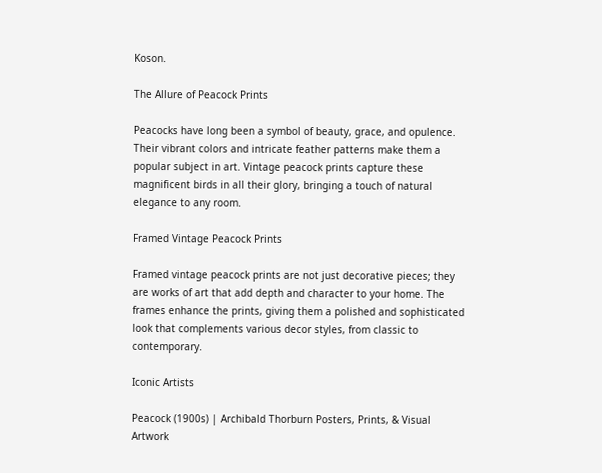Koson.

The Allure of Peacock Prints

Peacocks have long been a symbol of beauty, grace, and opulence. Their vibrant colors and intricate feather patterns make them a popular subject in art. Vintage peacock prints capture these magnificent birds in all their glory, bringing a touch of natural elegance to any room.

Framed Vintage Peacock Prints

Framed vintage peacock prints are not just decorative pieces; they are works of art that add depth and character to your home. The frames enhance the prints, giving them a polished and sophisticated look that complements various decor styles, from classic to contemporary.

Iconic Artists

Peacock (1900s) | Archibald Thorburn Posters, Prints, & Visual Artwork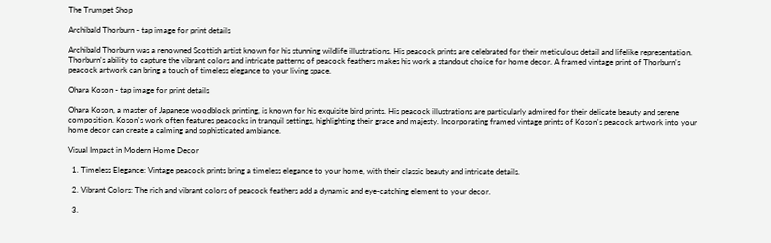The Trumpet Shop

Archibald Thorburn - tap image for print details

Archibald Thorburn was a renowned Scottish artist known for his stunning wildlife illustrations. His peacock prints are celebrated for their meticulous detail and lifelike representation. Thorburn's ability to capture the vibrant colors and intricate patterns of peacock feathers makes his work a standout choice for home decor. A framed vintage print of Thorburn's peacock artwork can bring a touch of timeless elegance to your living space.

Ohara Koson - tap image for print details

Ohara Koson, a master of Japanese woodblock printing, is known for his exquisite bird prints. His peacock illustrations are particularly admired for their delicate beauty and serene composition. Koson's work often features peacocks in tranquil settings, highlighting their grace and majesty. Incorporating framed vintage prints of Koson's peacock artwork into your home decor can create a calming and sophisticated ambiance.

Visual Impact in Modern Home Decor

  1. Timeless Elegance: Vintage peacock prints bring a timeless elegance to your home, with their classic beauty and intricate details.

  2. Vibrant Colors: The rich and vibrant colors of peacock feathers add a dynamic and eye-catching element to your decor.

  3.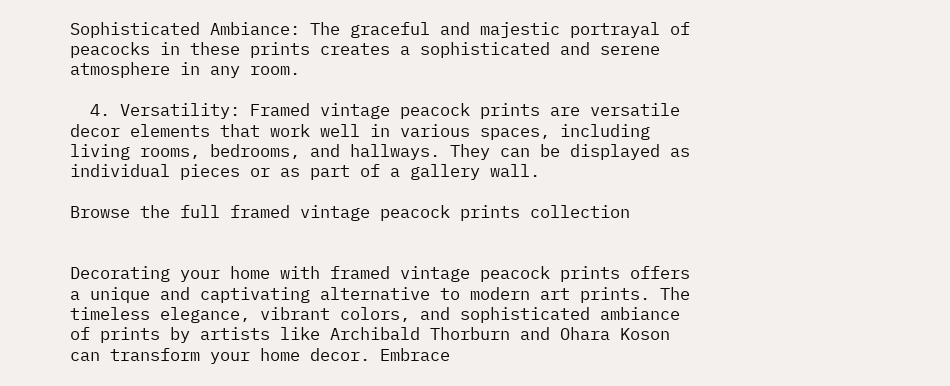Sophisticated Ambiance: The graceful and majestic portrayal of peacocks in these prints creates a sophisticated and serene atmosphere in any room.

  4. Versatility: Framed vintage peacock prints are versatile decor elements that work well in various spaces, including living rooms, bedrooms, and hallways. They can be displayed as individual pieces or as part of a gallery wall.

Browse the full framed vintage peacock prints collection


Decorating your home with framed vintage peacock prints offers a unique and captivating alternative to modern art prints. The timeless elegance, vibrant colors, and sophisticated ambiance of prints by artists like Archibald Thorburn and Ohara Koson can transform your home decor. Embrace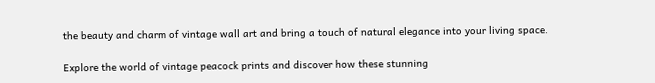the beauty and charm of vintage wall art and bring a touch of natural elegance into your living space.

Explore the world of vintage peacock prints and discover how these stunning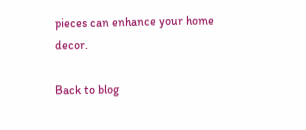pieces can enhance your home decor.

Back to blog